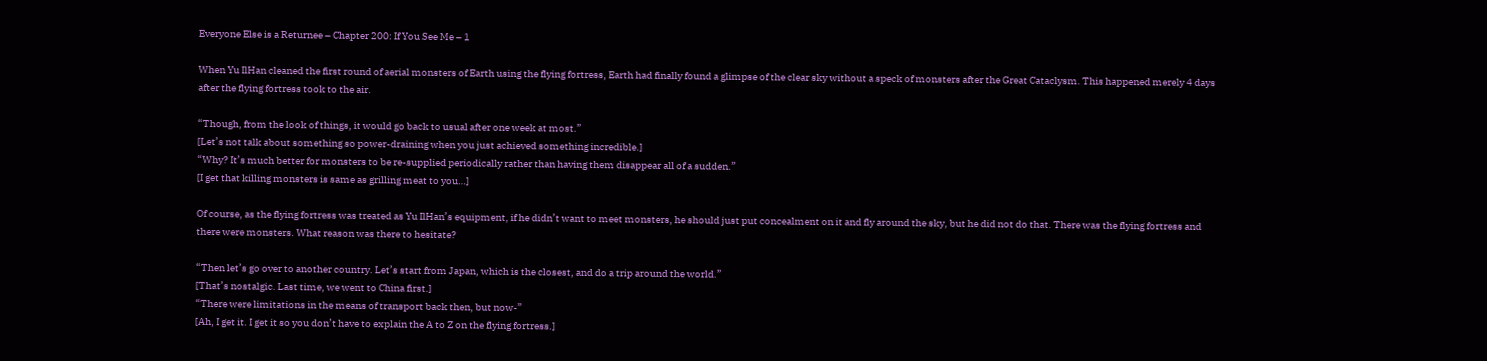Everyone Else is a Returnee – Chapter 200: If You See Me – 1

When Yu IlHan cleaned the first round of aerial monsters of Earth using the flying fortress, Earth had finally found a glimpse of the clear sky without a speck of monsters after the Great Cataclysm. This happened merely 4 days after the flying fortress took to the air.

“Though, from the look of things, it would go back to usual after one week at most.”
[Let’s not talk about something so power-draining when you just achieved something incredible.]
“Why? It’s much better for monsters to be re-supplied periodically rather than having them disappear all of a sudden.”
[I get that killing monsters is same as grilling meat to you…]

Of course, as the flying fortress was treated as Yu IlHan’s equipment, if he didn’t want to meet monsters, he should just put concealment on it and fly around the sky, but he did not do that. There was the flying fortress and there were monsters. What reason was there to hesitate?

“Then let’s go over to another country. Let’s start from Japan, which is the closest, and do a trip around the world.”
[That’s nostalgic. Last time, we went to China first.]
“There were limitations in the means of transport back then, but now-”
[Ah, I get it. I get it so you don’t have to explain the A to Z on the flying fortress.]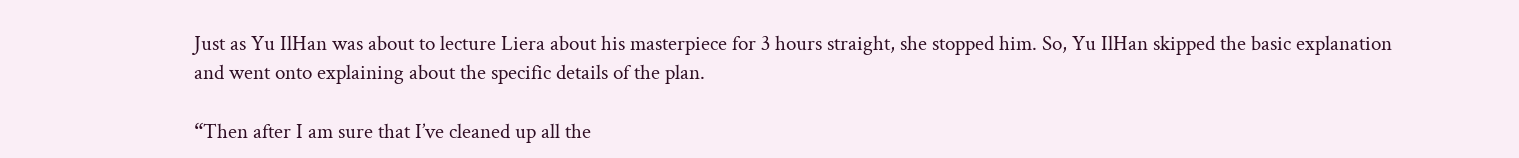Just as Yu IlHan was about to lecture Liera about his masterpiece for 3 hours straight, she stopped him. So, Yu IlHan skipped the basic explanation and went onto explaining about the specific details of the plan.

“Then after I am sure that I’ve cleaned up all the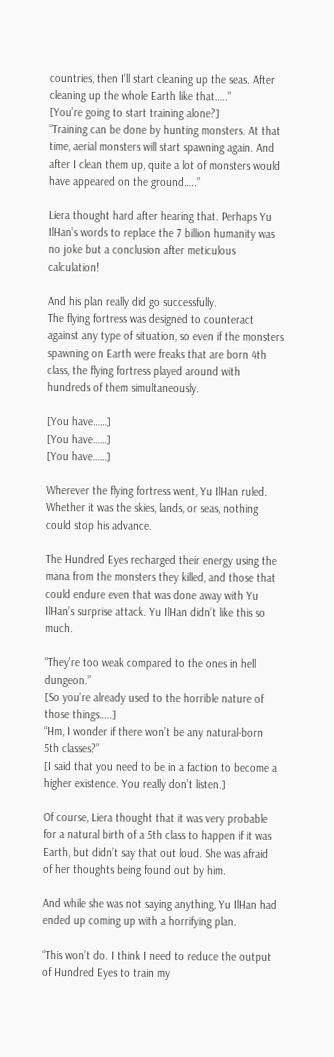countries, then I’ll start cleaning up the seas. After cleaning up the whole Earth like that…..”
[You’re going to start training alone?]
“Training can be done by hunting monsters. At that time, aerial monsters will start spawning again. And after I clean them up, quite a lot of monsters would have appeared on the ground…..”

Liera thought hard after hearing that. Perhaps Yu IlHan’s words to replace the 7 billion humanity was no joke but a conclusion after meticulous calculation!

And his plan really did go successfully.
The flying fortress was designed to counteract against any type of situation, so even if the monsters spawning on Earth were freaks that are born 4th class, the flying fortress played around with hundreds of them simultaneously.

[You have……]
[You have……]
[You have……]

Wherever the flying fortress went, Yu IlHan ruled. Whether it was the skies, lands, or seas, nothing could stop his advance.

The Hundred Eyes recharged their energy using the mana from the monsters they killed, and those that could endure even that was done away with Yu IlHan’s surprise attack. Yu IlHan didn’t like this so much.

“They’re too weak compared to the ones in hell dungeon.”
[So you’re already used to the horrible nature of those things…..]
“Hm, I wonder if there won’t be any natural-born 5th classes?”
[I said that you need to be in a faction to become a higher existence. You really don’t listen.]

Of course, Liera thought that it was very probable for a natural birth of a 5th class to happen if it was Earth, but didn’t say that out loud. She was afraid of her thoughts being found out by him.

And while she was not saying anything, Yu IlHan had ended up coming up with a horrifying plan.

“This won’t do. I think I need to reduce the output of Hundred Eyes to train my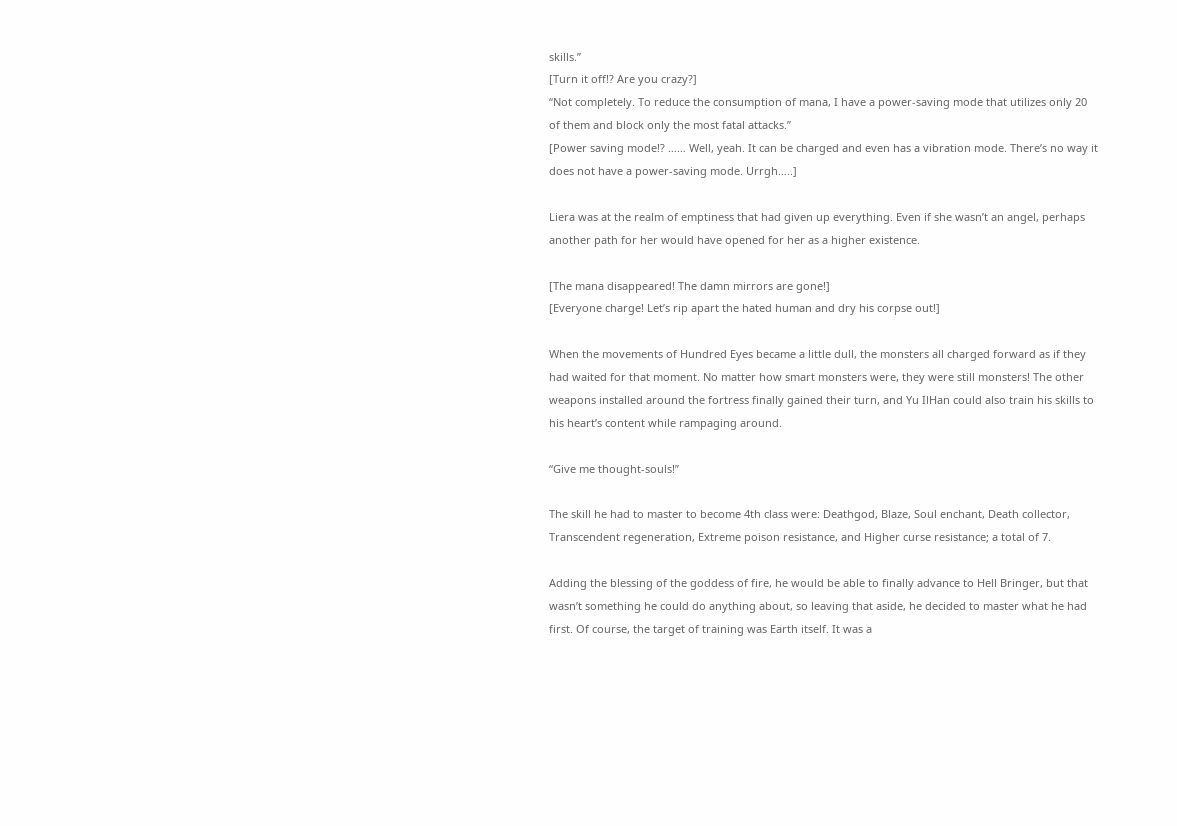skills.”
[Turn it off!? Are you crazy?]
“Not completely. To reduce the consumption of mana, I have a power-saving mode that utilizes only 20 of them and block only the most fatal attacks.”
[Power saving mode!? …… Well, yeah. It can be charged and even has a vibration mode. There’s no way it does not have a power-saving mode. Urrgh…..]

Liera was at the realm of emptiness that had given up everything. Even if she wasn’t an angel, perhaps another path for her would have opened for her as a higher existence.

[The mana disappeared! The damn mirrors are gone!]
[Everyone charge! Let’s rip apart the hated human and dry his corpse out!]

When the movements of Hundred Eyes became a little dull, the monsters all charged forward as if they had waited for that moment. No matter how smart monsters were, they were still monsters! The other weapons installed around the fortress finally gained their turn, and Yu IlHan could also train his skills to his heart’s content while rampaging around.

“Give me thought-souls!”

The skill he had to master to become 4th class were: Deathgod, Blaze, Soul enchant, Death collector, Transcendent regeneration, Extreme poison resistance, and Higher curse resistance; a total of 7.

Adding the blessing of the goddess of fire, he would be able to finally advance to Hell Bringer, but that wasn’t something he could do anything about, so leaving that aside, he decided to master what he had first. Of course, the target of training was Earth itself. It was a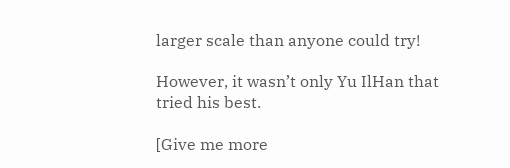larger scale than anyone could try!

However, it wasn’t only Yu IlHan that tried his best.

[Give me more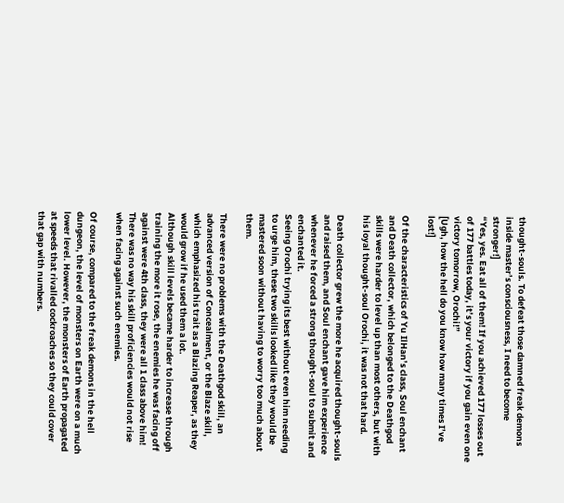thought-souls. To defeat those damned freak demons inside master’s consciousness, I need to become stronger!]
“Yes, yes. Eat all of them! If you achieved 177 losses out of 177 battles today, it’s your victory if you gain even one victory tomorrow, Orochi!”
[Ugh, how the hell do you know how many times I’ve lost!]

Of the characteristics of Yu IlHan’s class, Soul enchant and Death collector, which belonged to the Deathgod skills were harder to level up than most others, but with his loyal thought-soul Orochi, it was not that hard.

Death collector grew the more he acquired thought-souls and raised them, and Soul enchant gave him experience whenever he forced a strong thought-soul to submit and enchanted it.
Seeing Orochi trying its best without even him needing to urge him, these two skills looked like they would be mastered soon without having to worry too much about them.

There were no problems with the Deathgod skill, an advanced version of Concealment, or the Blaze skill, which emphasized his trait as a Blazing Reaper, as they would grow if he used them a lot.
Although skill levels became harder to increase through training the more it rose, the enemies he was facing off against were 4th class, they were all 1 class above him! There was no way his skill proficiencies would not rise when facing against such enemies.

Of course, compared to the freak demons in the hell dungeon, the level of monsters on Earth were on a much lower level. However, the monsters of Earth propagated at speeds that rivalled cockroaches so they could cover that gap with numbers.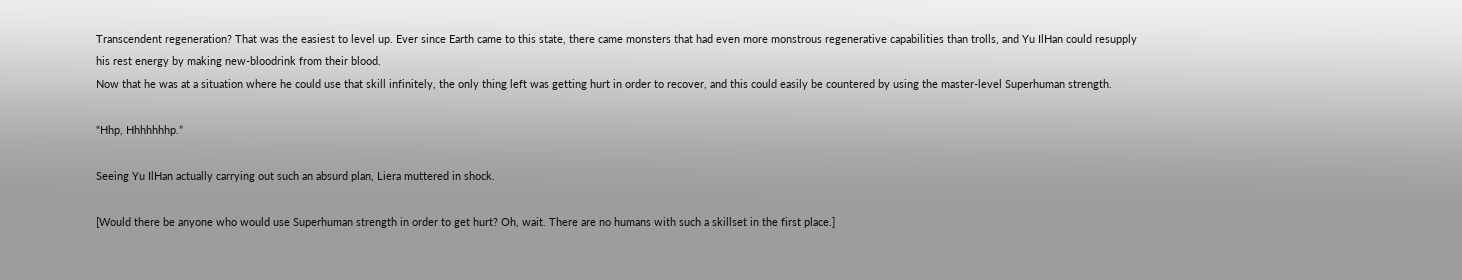Transcendent regeneration? That was the easiest to level up. Ever since Earth came to this state, there came monsters that had even more monstrous regenerative capabilities than trolls, and Yu IlHan could resupply his rest energy by making new-bloodrink from their blood.
Now that he was at a situation where he could use that skill infinitely, the only thing left was getting hurt in order to recover, and this could easily be countered by using the master-level Superhuman strength.

“Hhp, Hhhhhhhp.”

Seeing Yu IlHan actually carrying out such an absurd plan, Liera muttered in shock.

[Would there be anyone who would use Superhuman strength in order to get hurt? Oh, wait. There are no humans with such a skillset in the first place.]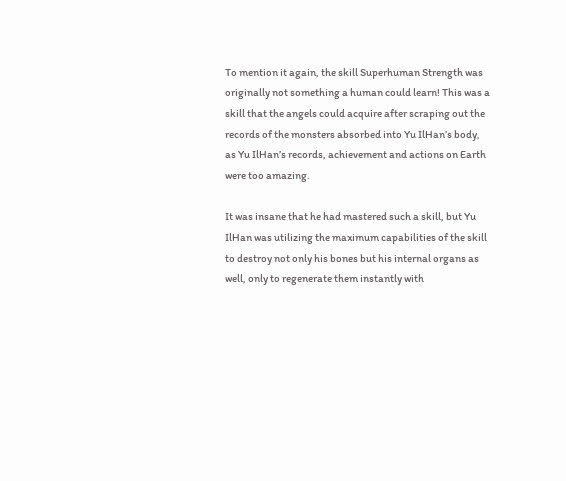To mention it again, the skill Superhuman Strength was originally not something a human could learn! This was a skill that the angels could acquire after scraping out the records of the monsters absorbed into Yu IlHan’s body, as Yu IlHan’s records, achievement and actions on Earth were too amazing.

It was insane that he had mastered such a skill, but Yu IlHan was utilizing the maximum capabilities of the skill to destroy not only his bones but his internal organs as well, only to regenerate them instantly with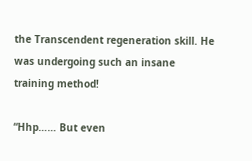the Transcendent regeneration skill. He was undergoing such an insane training method!

“Hhp…… But even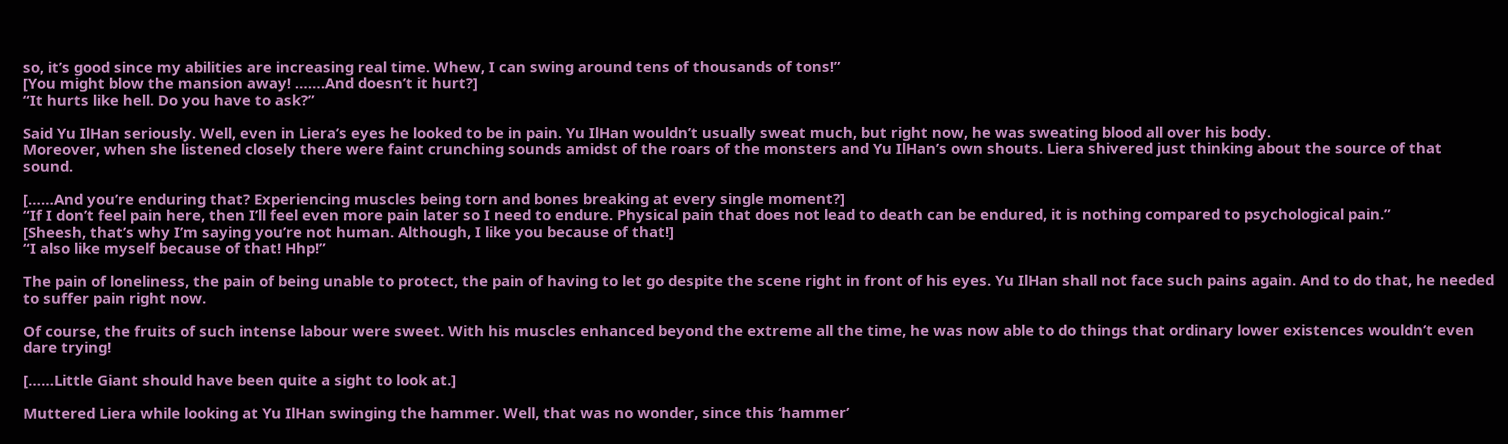so, it’s good since my abilities are increasing real time. Whew, I can swing around tens of thousands of tons!”
[You might blow the mansion away! …….And doesn’t it hurt?]
“It hurts like hell. Do you have to ask?”

Said Yu IlHan seriously. Well, even in Liera’s eyes he looked to be in pain. Yu IlHan wouldn’t usually sweat much, but right now, he was sweating blood all over his body.
Moreover, when she listened closely there were faint crunching sounds amidst of the roars of the monsters and Yu IlHan’s own shouts. Liera shivered just thinking about the source of that sound.

[……And you’re enduring that? Experiencing muscles being torn and bones breaking at every single moment?]
“If I don’t feel pain here, then I’ll feel even more pain later so I need to endure. Physical pain that does not lead to death can be endured, it is nothing compared to psychological pain.”
[Sheesh, that’s why I’m saying you’re not human. Although, I like you because of that!]
“I also like myself because of that! Hhp!”

The pain of loneliness, the pain of being unable to protect, the pain of having to let go despite the scene right in front of his eyes. Yu IlHan shall not face such pains again. And to do that, he needed to suffer pain right now.

Of course, the fruits of such intense labour were sweet. With his muscles enhanced beyond the extreme all the time, he was now able to do things that ordinary lower existences wouldn’t even dare trying!

[……Little Giant should have been quite a sight to look at.]

Muttered Liera while looking at Yu IlHan swinging the hammer. Well, that was no wonder, since this ‘hammer’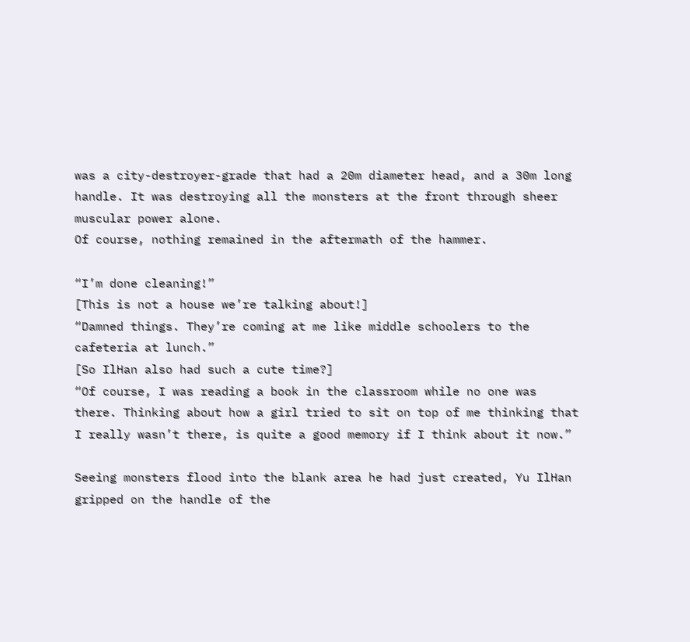was a city-destroyer-grade that had a 20m diameter head, and a 30m long handle. It was destroying all the monsters at the front through sheer muscular power alone.
Of course, nothing remained in the aftermath of the hammer.

“I’m done cleaning!”
[This is not a house we’re talking about!]
“Damned things. They’re coming at me like middle schoolers to the cafeteria at lunch.”
[So IlHan also had such a cute time?]
“Of course, I was reading a book in the classroom while no one was there. Thinking about how a girl tried to sit on top of me thinking that I really wasn’t there, is quite a good memory if I think about it now.”

Seeing monsters flood into the blank area he had just created, Yu IlHan gripped on the handle of the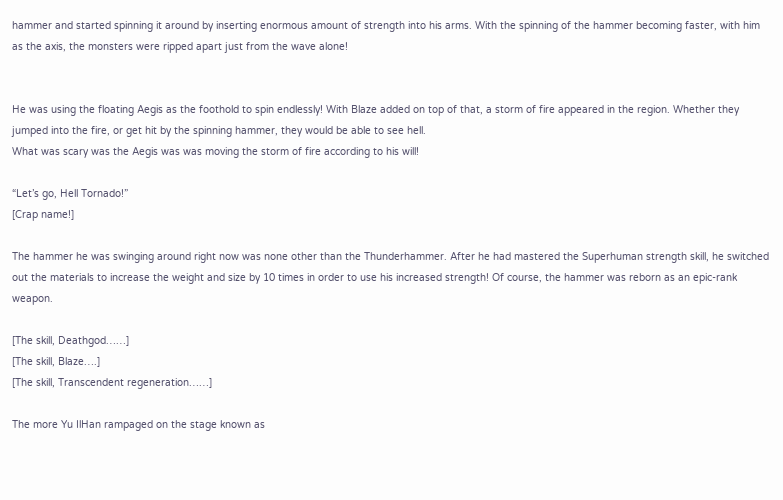hammer and started spinning it around by inserting enormous amount of strength into his arms. With the spinning of the hammer becoming faster, with him as the axis, the monsters were ripped apart just from the wave alone!


He was using the floating Aegis as the foothold to spin endlessly! With Blaze added on top of that, a storm of fire appeared in the region. Whether they jumped into the fire, or get hit by the spinning hammer, they would be able to see hell.
What was scary was the Aegis was was moving the storm of fire according to his will!

“Let’s go, Hell Tornado!”
[Crap name!]

The hammer he was swinging around right now was none other than the Thunderhammer. After he had mastered the Superhuman strength skill, he switched out the materials to increase the weight and size by 10 times in order to use his increased strength! Of course, the hammer was reborn as an epic-rank weapon.

[The skill, Deathgod……]
[The skill, Blaze….]
[The skill, Transcendent regeneration……]

The more Yu IlHan rampaged on the stage known as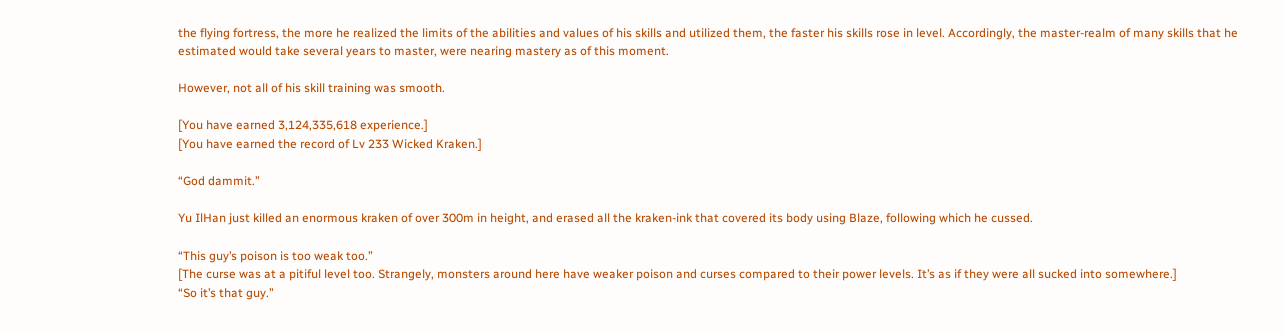the flying fortress, the more he realized the limits of the abilities and values of his skills and utilized them, the faster his skills rose in level. Accordingly, the master-realm of many skills that he estimated would take several years to master, were nearing mastery as of this moment.

However, not all of his skill training was smooth.

[You have earned 3,124,335,618 experience.]
[You have earned the record of Lv 233 Wicked Kraken.]

“God dammit.”

Yu IlHan just killed an enormous kraken of over 300m in height, and erased all the kraken-ink that covered its body using Blaze, following which he cussed.

“This guy’s poison is too weak too.”
[The curse was at a pitiful level too. Strangely, monsters around here have weaker poison and curses compared to their power levels. It’s as if they were all sucked into somewhere.]
“So it’s that guy.”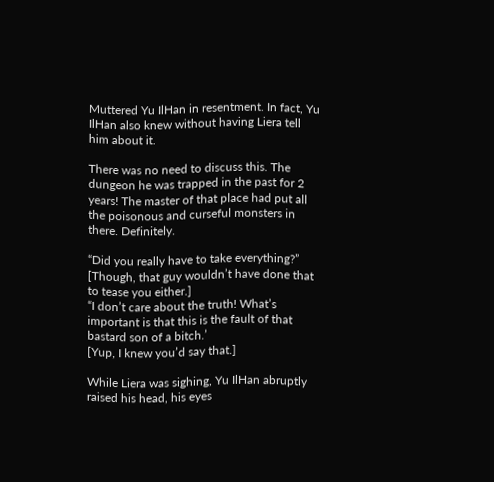Muttered Yu IlHan in resentment. In fact, Yu IlHan also knew without having Liera tell him about it.

There was no need to discuss this. The dungeon he was trapped in the past for 2 years! The master of that place had put all the poisonous and curseful monsters in there. Definitely.

“Did you really have to take everything?”
[Though, that guy wouldn’t have done that to tease you either.]
“I don’t care about the truth! What’s important is that this is the fault of that bastard son of a bitch.’
[Yup, I knew you’d say that.]

While Liera was sighing, Yu IlHan abruptly raised his head, his eyes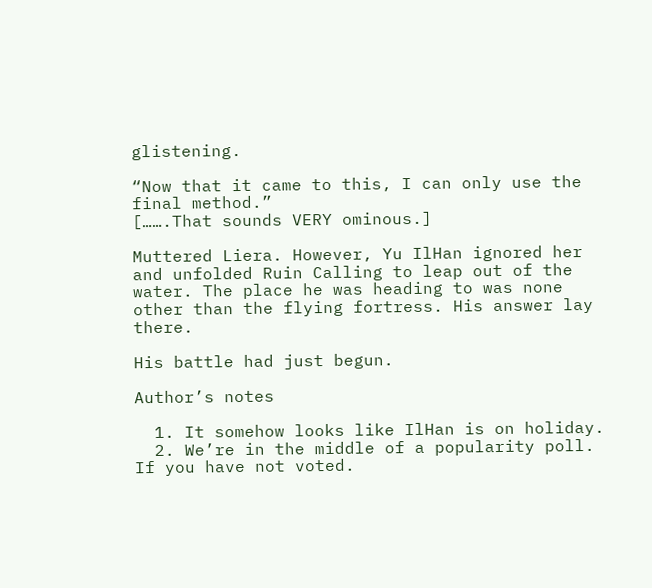glistening.

“Now that it came to this, I can only use the final method.”
[…….That sounds VERY ominous.]

Muttered Liera. However, Yu IlHan ignored her and unfolded Ruin Calling to leap out of the water. The place he was heading to was none other than the flying fortress. His answer lay there.

His battle had just begun.

Author’s notes

  1. It somehow looks like IlHan is on holiday.
  2. We’re in the middle of a popularity poll. If you have not voted.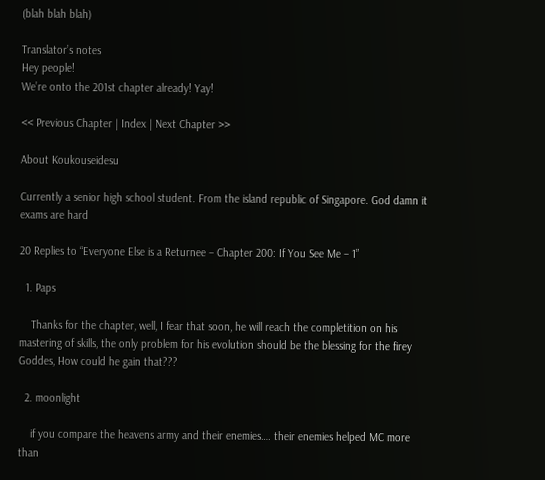(blah blah blah)

Translator’s notes
Hey people!
We’re onto the 201st chapter already! Yay!

<< Previous Chapter | Index | Next Chapter >>

About Koukouseidesu

Currently a senior high school student. From the island republic of Singapore. God damn it exams are hard

20 Replies to “Everyone Else is a Returnee – Chapter 200: If You See Me – 1”

  1. Paps

    Thanks for the chapter, well, I fear that soon, he will reach the completition on his mastering of skills, the only problem for his evolution should be the blessing for the firey Goddes, How could he gain that???

  2. moonlight

    if you compare the heavens army and their enemies…. their enemies helped MC more than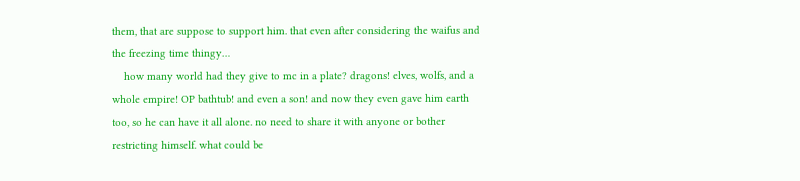them, that are suppose to support him. that even after considering the waifus and the freezing time thingy…
    how many world had they give to mc in a plate? dragons! elves, wolfs, and a whole empire! OP bathtub! and even a son! and now they even gave him earth too, so he can have it all alone. no need to share it with anyone or bother restricting himself. what could be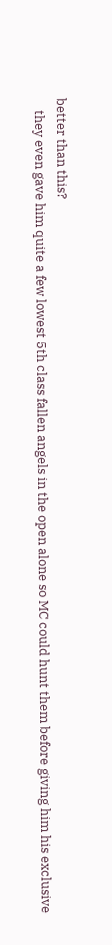better than this?
    they even gave him quite a few lowest 5th class fallen angels in the open alone so MC could hunt them before giving him his exclusive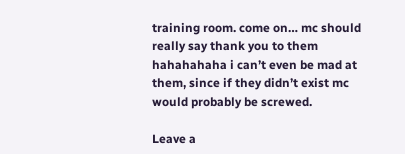training room. come on… mc should really say thank you to them hahahahaha i can’t even be mad at them, since if they didn’t exist mc would probably be screwed.

Leave a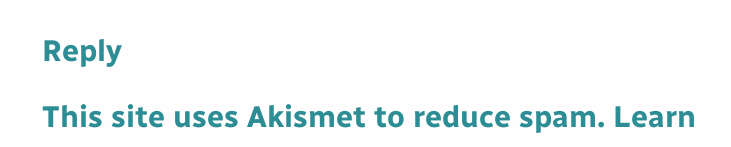Reply

This site uses Akismet to reduce spam. Learn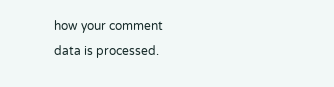how your comment data is processed.